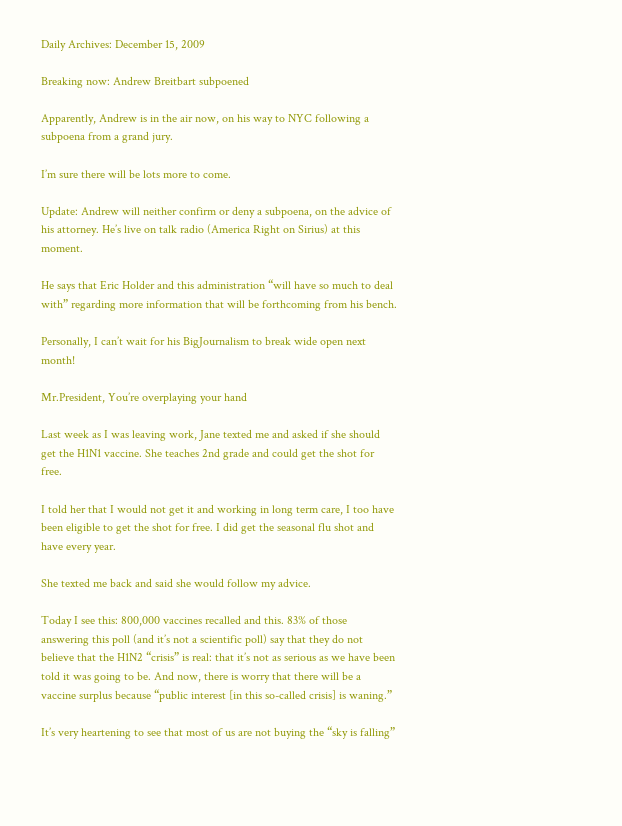Daily Archives: December 15, 2009

Breaking now: Andrew Breitbart subpoened

Apparently, Andrew is in the air now, on his way to NYC following a subpoena from a grand jury.

I’m sure there will be lots more to come.

Update: Andrew will neither confirm or deny a subpoena, on the advice of his attorney. He’s live on talk radio (America Right on Sirius) at this moment.

He says that Eric Holder and this administration “will have so much to deal with” regarding more information that will be forthcoming from his bench.

Personally, I can’t wait for his BigJournalism to break wide open next month!

Mr.President, You’re overplaying your hand

Last week as I was leaving work, Jane texted me and asked if she should get the H1N1 vaccine. She teaches 2nd grade and could get the shot for free.

I told her that I would not get it and working in long term care, I too have been eligible to get the shot for free. I did get the seasonal flu shot and have every year.

She texted me back and said she would follow my advice.

Today I see this: 800,000 vaccines recalled and this. 83% of those answering this poll (and it’s not a scientific poll) say that they do not believe that the H1N2 “crisis” is real: that it’s not as serious as we have been told it was going to be. And now, there is worry that there will be a vaccine surplus because “public interest [in this so-called crisis] is waning.”

It’s very heartening to see that most of us are not buying the “sky is falling”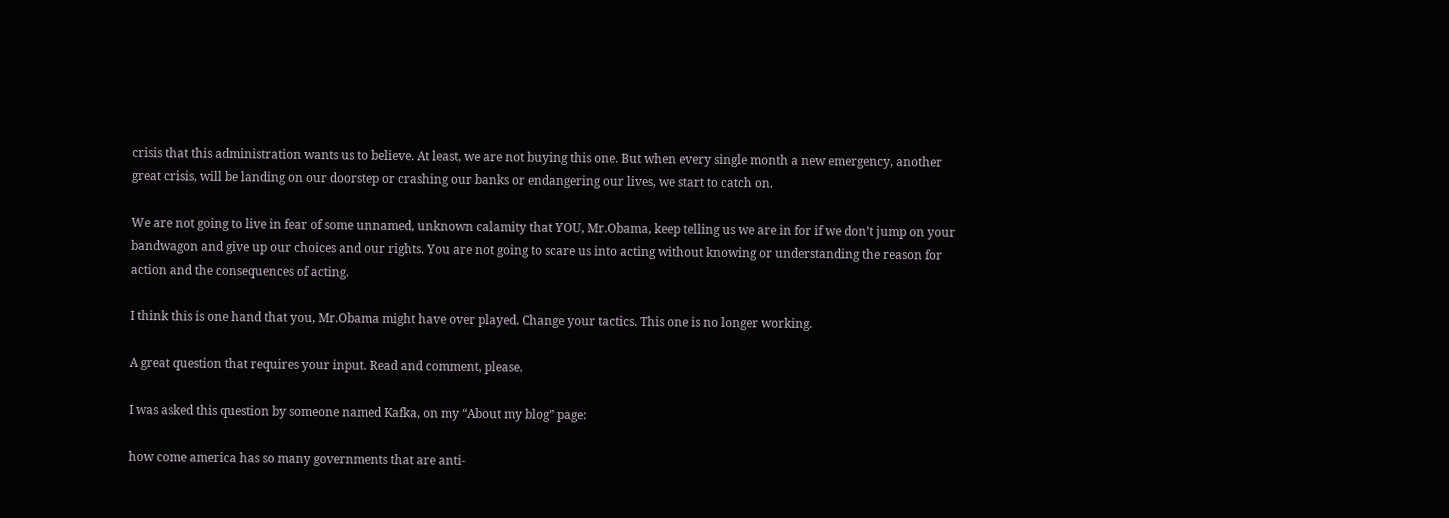crisis that this administration wants us to believe. At least, we are not buying this one. But when every single month a new emergency, another great crisis, will be landing on our doorstep or crashing our banks or endangering our lives, we start to catch on.

We are not going to live in fear of some unnamed, unknown calamity that YOU, Mr.Obama, keep telling us we are in for if we don’t jump on your bandwagon and give up our choices and our rights. You are not going to scare us into acting without knowing or understanding the reason for action and the consequences of acting.

I think this is one hand that you, Mr.Obama might have over played. Change your tactics. This one is no longer working.

A great question that requires your input. Read and comment, please.

I was asked this question by someone named Kafka, on my “About my blog” page:

how come america has so many governments that are anti-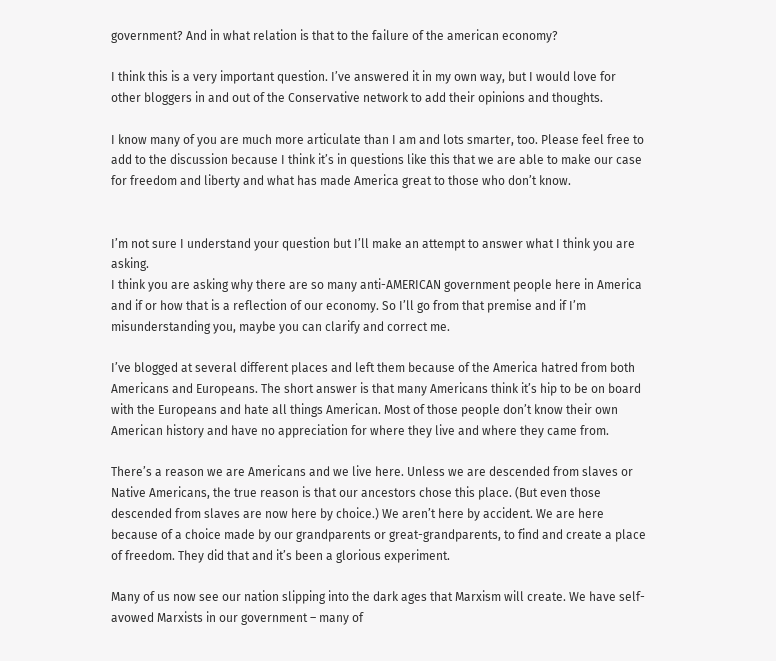government? And in what relation is that to the failure of the american economy?

I think this is a very important question. I’ve answered it in my own way, but I would love for other bloggers in and out of the Conservative network to add their opinions and thoughts.

I know many of you are much more articulate than I am and lots smarter, too. Please feel free to add to the discussion because I think it’s in questions like this that we are able to make our case for freedom and liberty and what has made America great to those who don’t know.


I’m not sure I understand your question but I’ll make an attempt to answer what I think you are asking.
I think you are asking why there are so many anti-AMERICAN government people here in America and if or how that is a reflection of our economy. So I’ll go from that premise and if I’m misunderstanding you, maybe you can clarify and correct me.

I’ve blogged at several different places and left them because of the America hatred from both Americans and Europeans. The short answer is that many Americans think it’s hip to be on board with the Europeans and hate all things American. Most of those people don’t know their own American history and have no appreciation for where they live and where they came from.

There’s a reason we are Americans and we live here. Unless we are descended from slaves or Native Americans, the true reason is that our ancestors chose this place. (But even those descended from slaves are now here by choice.) We aren’t here by accident. We are here because of a choice made by our grandparents or great-grandparents, to find and create a place of freedom. They did that and it’s been a glorious experiment.

Many of us now see our nation slipping into the dark ages that Marxism will create. We have self-avowed Marxists in our government – many of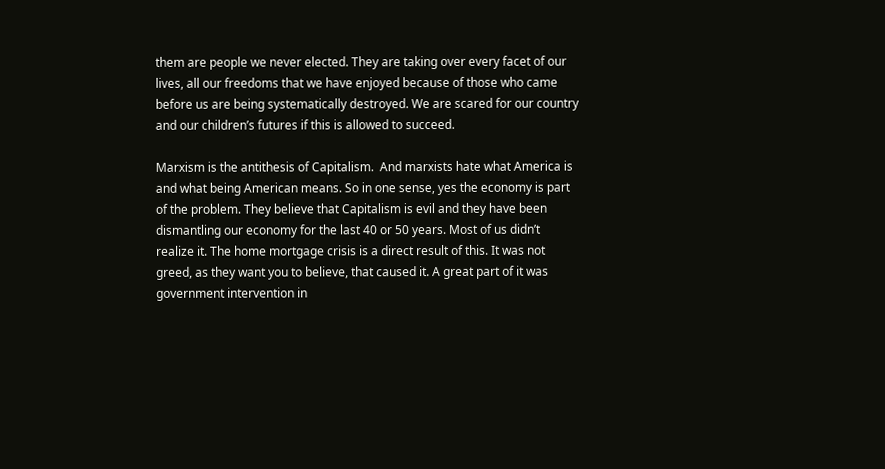them are people we never elected. They are taking over every facet of our lives, all our freedoms that we have enjoyed because of those who came before us are being systematically destroyed. We are scared for our country and our children’s futures if this is allowed to succeed.

Marxism is the antithesis of Capitalism.  And marxists hate what America is and what being American means. So in one sense, yes the economy is part of the problem. They believe that Capitalism is evil and they have been dismantling our economy for the last 40 or 50 years. Most of us didn’t realize it. The home mortgage crisis is a direct result of this. It was not greed, as they want you to believe, that caused it. A great part of it was government intervention in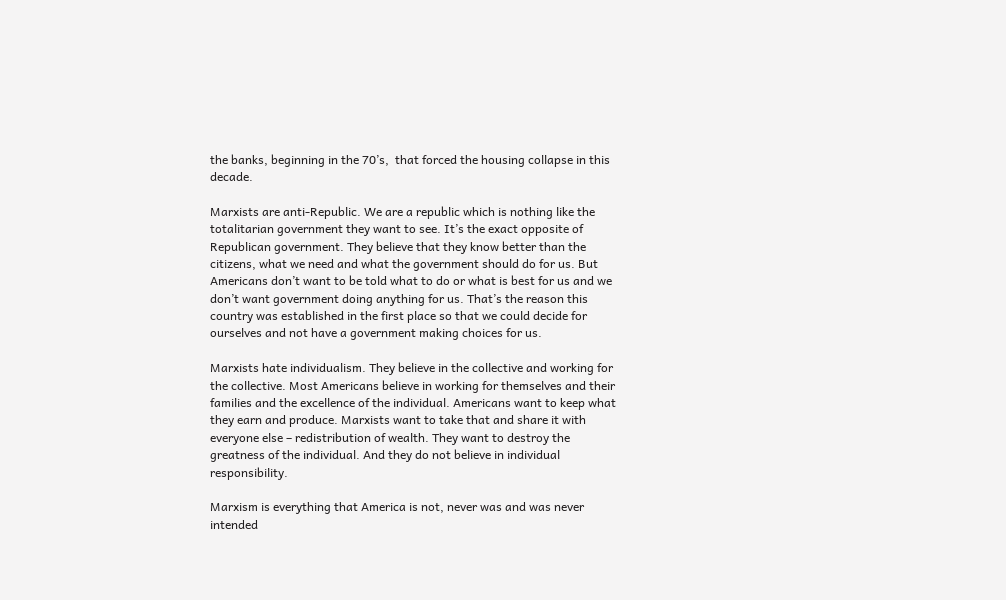the banks, beginning in the 70’s,  that forced the housing collapse in this decade.

Marxists are anti-Republic. We are a republic which is nothing like the totalitarian government they want to see. It’s the exact opposite of Republican government. They believe that they know better than the citizens, what we need and what the government should do for us. But Americans don’t want to be told what to do or what is best for us and we don’t want government doing anything for us. That’s the reason this country was established in the first place so that we could decide for ourselves and not have a government making choices for us.

Marxists hate individualism. They believe in the collective and working for the collective. Most Americans believe in working for themselves and their families and the excellence of the individual. Americans want to keep what they earn and produce. Marxists want to take that and share it with everyone else – redistribution of wealth. They want to destroy the greatness of the individual. And they do not believe in individual responsibility.

Marxism is everything that America is not, never was and was never intended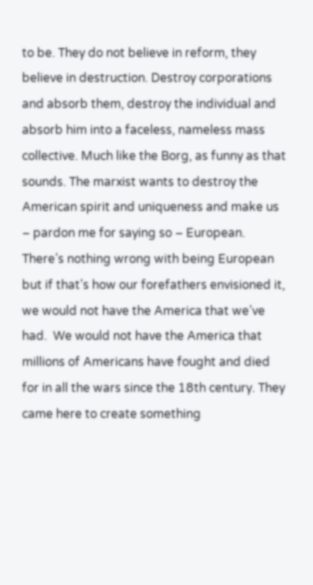to be. They do not believe in reform, they believe in destruction. Destroy corporations and absorb them, destroy the individual and absorb him into a faceless, nameless mass collective. Much like the Borg, as funny as that sounds. The marxist wants to destroy the American spirit and uniqueness and make us – pardon me for saying so – European. There’s nothing wrong with being European but if that’s how our forefathers envisioned it, we would not have the America that we’ve had.  We would not have the America that millions of Americans have fought and died for in all the wars since the 18th century. They came here to create something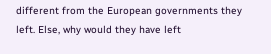different from the European governments they left. Else, why would they have left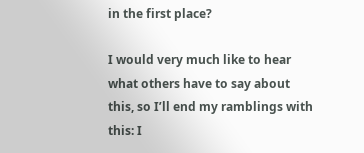in the first place?

I would very much like to hear what others have to say about this, so I’ll end my ramblings with this: I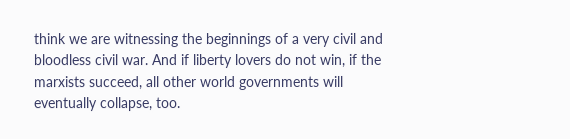think we are witnessing the beginnings of a very civil and bloodless civil war. And if liberty lovers do not win, if the marxists succeed, all other world governments will eventually collapse, too.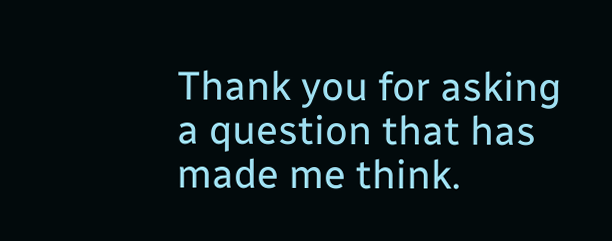Thank you for asking a question that has made me think.